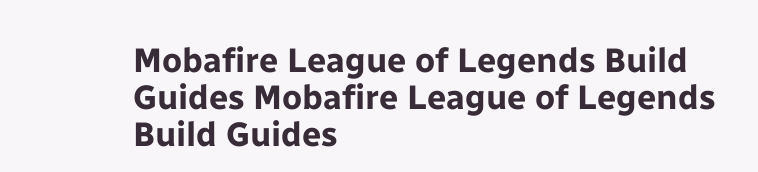Mobafire League of Legends Build Guides Mobafire League of Legends Build Guides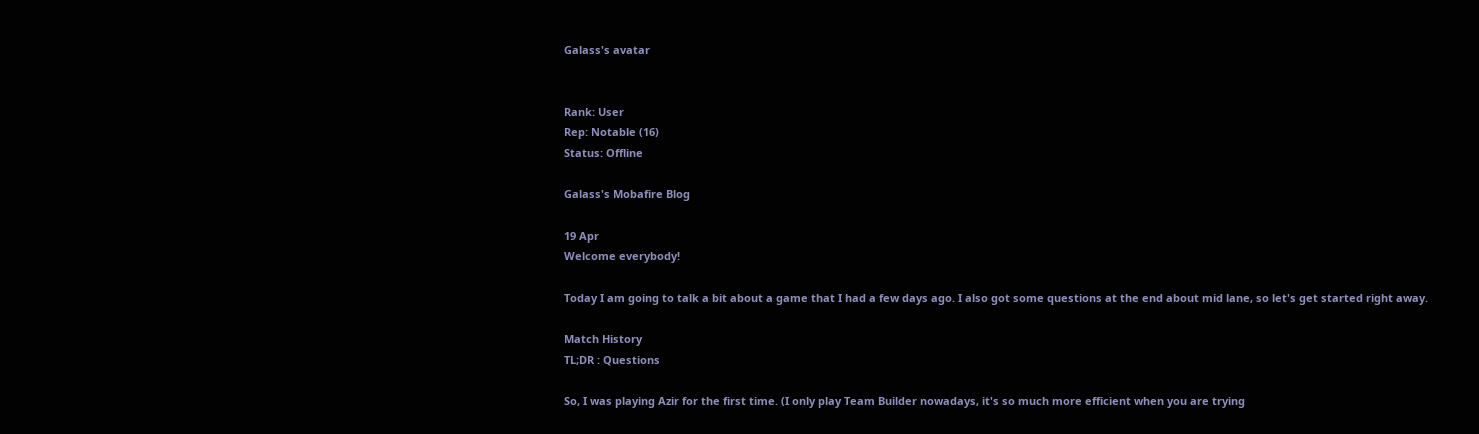Galass's avatar


Rank: User
Rep: Notable (16)
Status: Offline

Galass's Mobafire Blog

19 Apr
Welcome everybody!

Today I am going to talk a bit about a game that I had a few days ago. I also got some questions at the end about mid lane, so let's get started right away.

Match History
TL;DR : Questions

So, I was playing Azir for the first time. (I only play Team Builder nowadays, it's so much more efficient when you are trying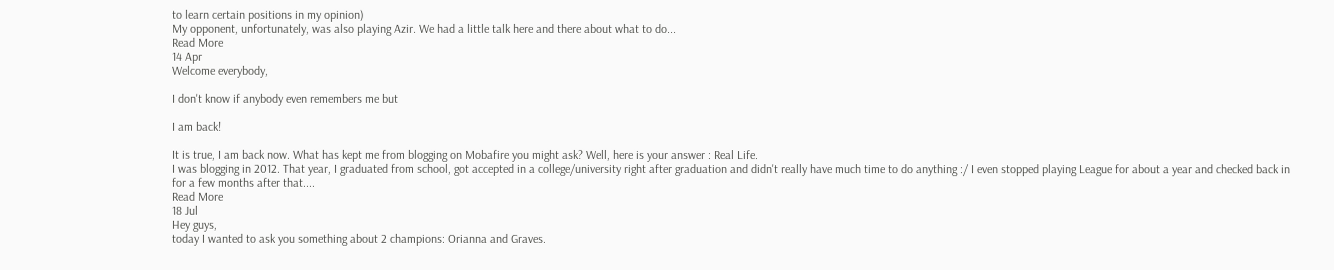to learn certain positions in my opinion)
My opponent, unfortunately, was also playing Azir. We had a little talk here and there about what to do...
Read More
14 Apr
Welcome everybody,

I don't know if anybody even remembers me but

I am back!

It is true, I am back now. What has kept me from blogging on Mobafire you might ask? Well, here is your answer : Real Life.
I was blogging in 2012. That year, I graduated from school, got accepted in a college/university right after graduation and didn't really have much time to do anything :/ I even stopped playing League for about a year and checked back in for a few months after that....
Read More
18 Jul
Hey guys,
today I wanted to ask you something about 2 champions: Orianna and Graves.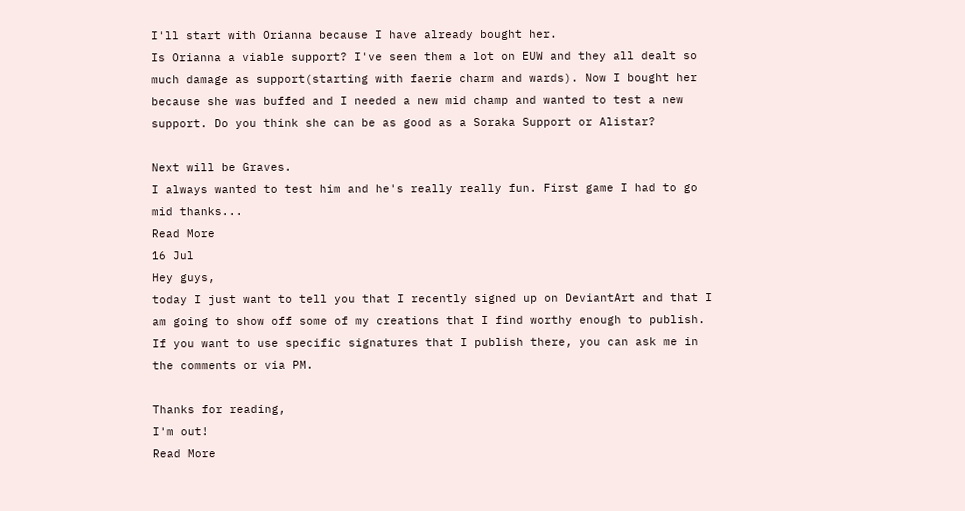I'll start with Orianna because I have already bought her.
Is Orianna a viable support? I've seen them a lot on EUW and they all dealt so much damage as support(starting with faerie charm and wards). Now I bought her because she was buffed and I needed a new mid champ and wanted to test a new support. Do you think she can be as good as a Soraka Support or Alistar?

Next will be Graves.
I always wanted to test him and he's really really fun. First game I had to go mid thanks...
Read More
16 Jul
Hey guys,
today I just want to tell you that I recently signed up on DeviantArt and that I am going to show off some of my creations that I find worthy enough to publish.
If you want to use specific signatures that I publish there, you can ask me in the comments or via PM.

Thanks for reading,
I'm out!
Read More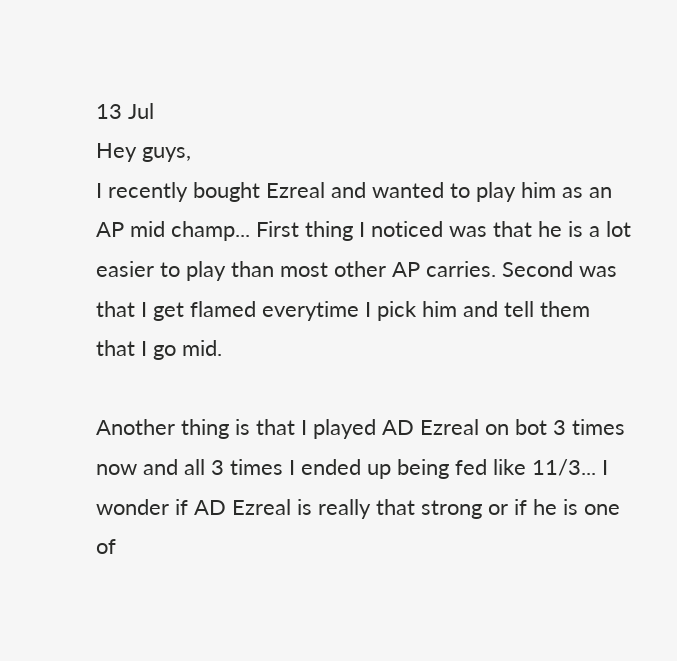13 Jul
Hey guys,
I recently bought Ezreal and wanted to play him as an AP mid champ... First thing I noticed was that he is a lot easier to play than most other AP carries. Second was that I get flamed everytime I pick him and tell them that I go mid.

Another thing is that I played AD Ezreal on bot 3 times now and all 3 times I ended up being fed like 11/3... I wonder if AD Ezreal is really that strong or if he is one of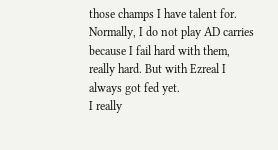those champs I have talent for. Normally, I do not play AD carries because I fail hard with them, really hard. But with Ezreal I always got fed yet.
I really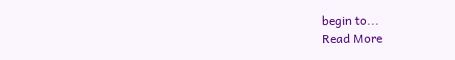begin to...
Read More